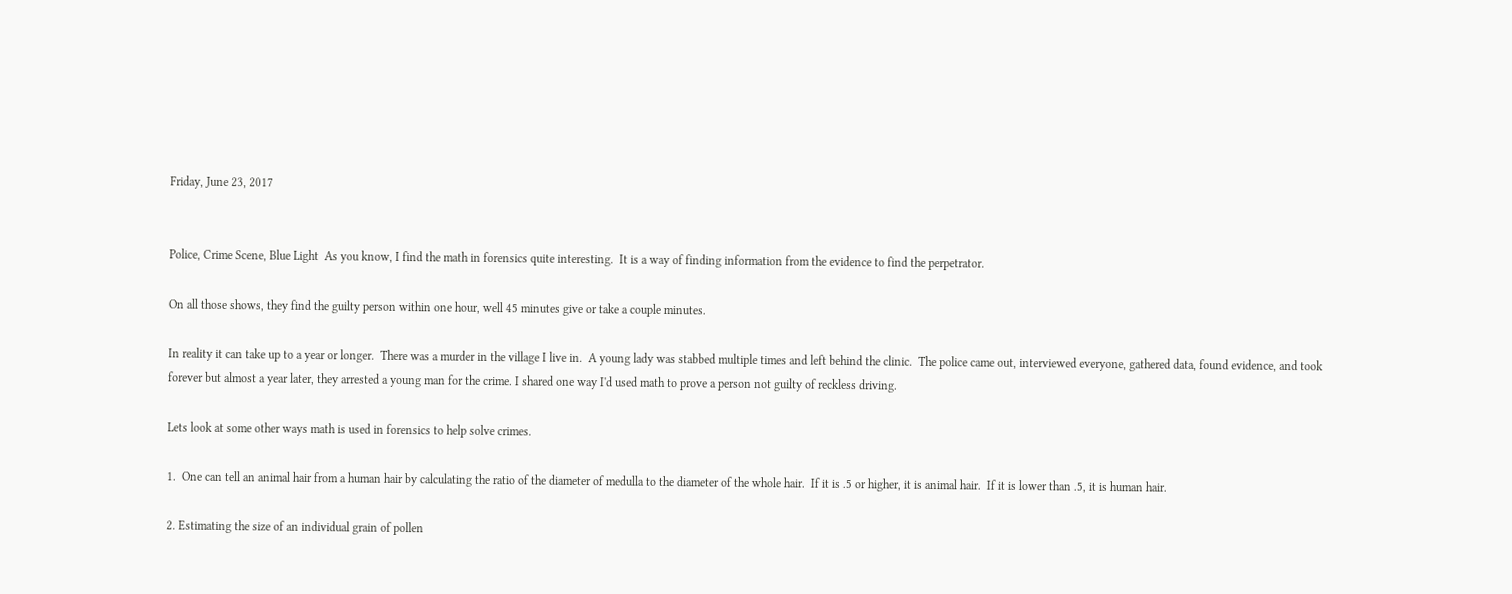Friday, June 23, 2017


Police, Crime Scene, Blue Light  As you know, I find the math in forensics quite interesting.  It is a way of finding information from the evidence to find the perpetrator.

On all those shows, they find the guilty person within one hour, well 45 minutes give or take a couple minutes.

In reality it can take up to a year or longer.  There was a murder in the village I live in.  A young lady was stabbed multiple times and left behind the clinic.  The police came out, interviewed everyone, gathered data, found evidence, and took forever but almost a year later, they arrested a young man for the crime. I shared one way I'd used math to prove a person not guilty of reckless driving.

Lets look at some other ways math is used in forensics to help solve crimes.

1.  One can tell an animal hair from a human hair by calculating the ratio of the diameter of medulla to the diameter of the whole hair.  If it is .5 or higher, it is animal hair.  If it is lower than .5, it is human hair.

2. Estimating the size of an individual grain of pollen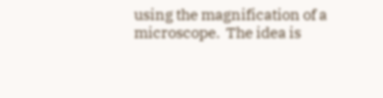using the magnification of a microscope.  The idea is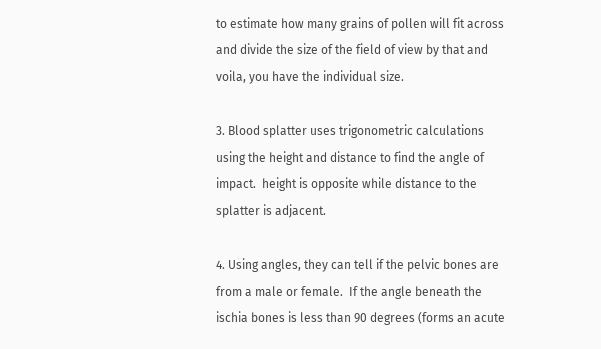to estimate how many grains of pollen will fit across and divide the size of the field of view by that and voila, you have the individual size.

3. Blood splatter uses trigonometric calculations using the height and distance to find the angle of impact.  height is opposite while distance to the splatter is adjacent.

4. Using angles, they can tell if the pelvic bones are from a male or female.  If the angle beneath the ischia bones is less than 90 degrees (forms an acute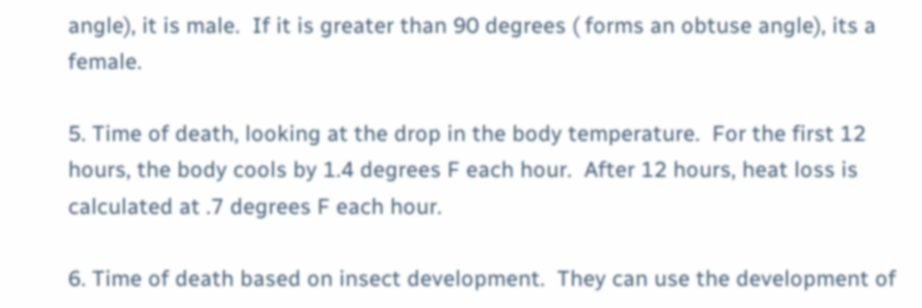angle), it is male.  If it is greater than 90 degrees ( forms an obtuse angle), its a female.

5. Time of death, looking at the drop in the body temperature.  For the first 12 hours, the body cools by 1.4 degrees F each hour.  After 12 hours, heat loss is calculated at .7 degrees F each hour.

6. Time of death based on insect development.  They can use the development of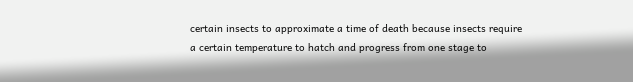certain insects to approximate a time of death because insects require a certain temperature to hatch and progress from one stage to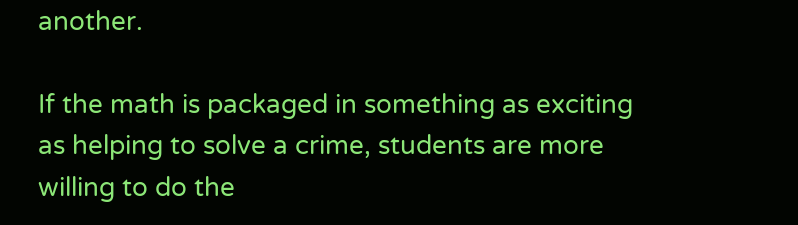another.

If the math is packaged in something as exciting as helping to solve a crime, students are more willing to do the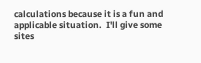calculations because it is a fun and applicable situation.  I'll give some sites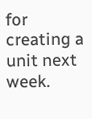for creating a unit next week.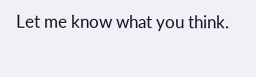Let me know what you think.